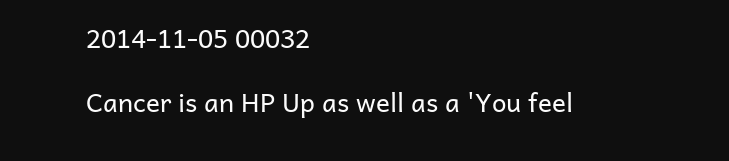2014-11-05 00032

Cancer is an HP Up as well as a 'You feel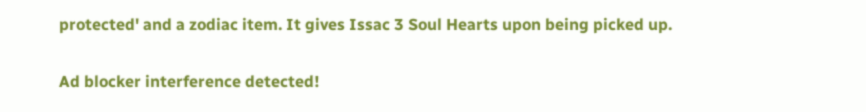protected' and a zodiac item. It gives Issac 3 Soul Hearts upon being picked up.

Ad blocker interference detected!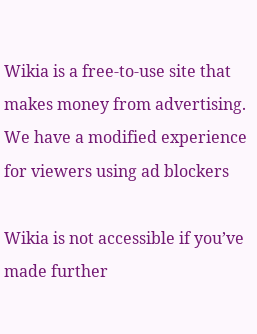Wikia is a free-to-use site that makes money from advertising. We have a modified experience for viewers using ad blockers

Wikia is not accessible if you’ve made further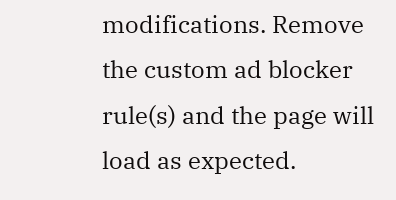modifications. Remove the custom ad blocker rule(s) and the page will load as expected.